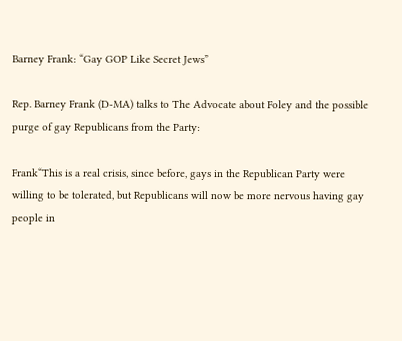Barney Frank: “Gay GOP Like Secret Jews”

Rep. Barney Frank (D-MA) talks to The Advocate about Foley and the possible purge of gay Republicans from the Party:

Frank“This is a real crisis, since before, gays in the Republican Party were willing to be tolerated, but Republicans will now be more nervous having gay people in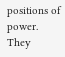positions of power. They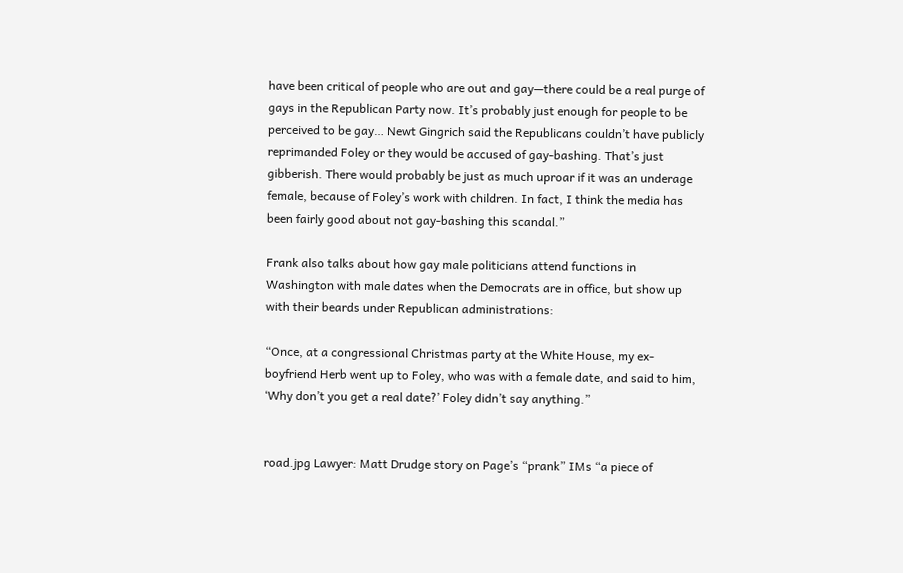have been critical of people who are out and gay—there could be a real purge of gays in the Republican Party now. It’s probably just enough for people to be perceived to be gay… Newt Gingrich said the Republicans couldn’t have publicly reprimanded Foley or they would be accused of gay-bashing. That’s just gibberish. There would probably be just as much uproar if it was an underage female, because of Foley’s work with children. In fact, I think the media has been fairly good about not gay-bashing this scandal.”

Frank also talks about how gay male politicians attend functions in Washington with male dates when the Democrats are in office, but show up with their beards under Republican administrations:

“Once, at a congressional Christmas party at the White House, my ex-boyfriend Herb went up to Foley, who was with a female date, and said to him, ‘Why don’t you get a real date?’ Foley didn’t say anything.”


road.jpg Lawyer: Matt Drudge story on Page’s “prank” IMs “a piece of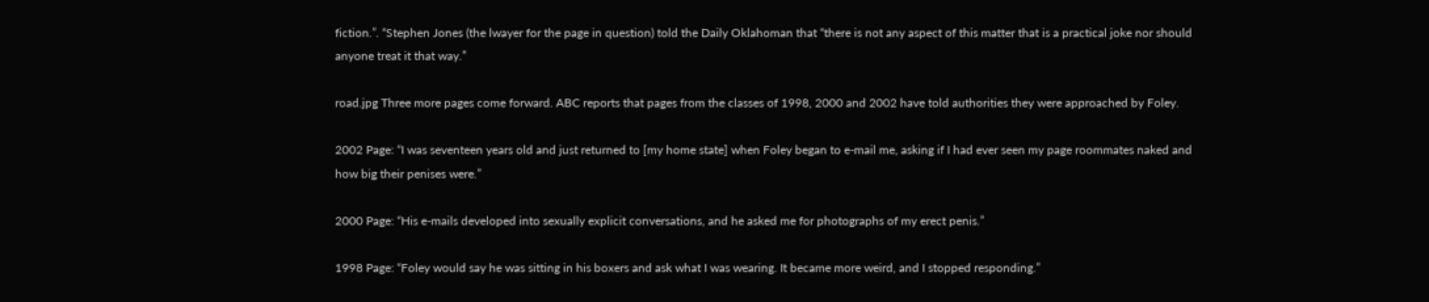fiction.”. “Stephen Jones (the lwayer for the page in question) told the Daily Oklahoman that “there is not any aspect of this matter that is a practical joke nor should anyone treat it that way.”

road.jpg Three more pages come forward. ABC reports that pages from the classes of 1998, 2000 and 2002 have told authorities they were approached by Foley.

2002 Page: “I was seventeen years old and just returned to [my home state] when Foley began to e-mail me, asking if I had ever seen my page roommates naked and how big their penises were.”

2000 Page: “His e-mails developed into sexually explicit conversations, and he asked me for photographs of my erect penis.”

1998 Page: “Foley would say he was sitting in his boxers and ask what I was wearing. It became more weird, and I stopped responding.”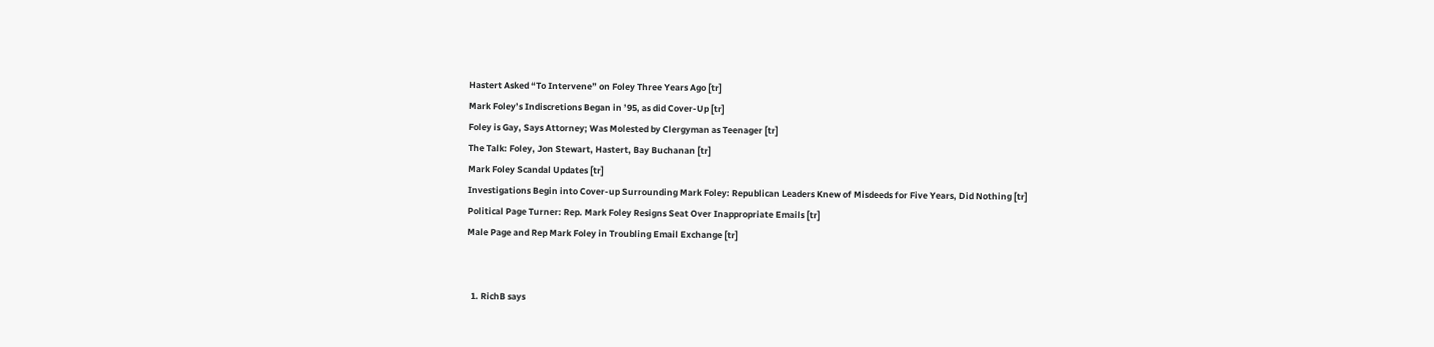Hastert Asked “To Intervene” on Foley Three Years Ago [tr]
Mark Foley’s Indiscretions Began in ’95, as did Cover-Up [tr]
Foley is Gay, Says Attorney; Was Molested by Clergyman as Teenager [tr]
The Talk: Foley, Jon Stewart, Hastert, Bay Buchanan [tr]
Mark Foley Scandal Updates [tr]
Investigations Begin into Cover-up Surrounding Mark Foley: Republican Leaders Knew of Misdeeds for Five Years, Did Nothing [tr]
Political Page Turner: Rep. Mark Foley Resigns Seat Over Inappropriate Emails [tr]
Male Page and Rep Mark Foley in Troubling Email Exchange [tr]


  1. RichB says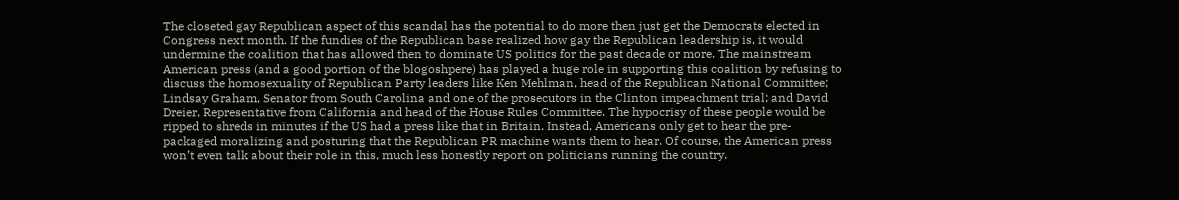The closeted gay Republican aspect of this scandal has the potential to do more then just get the Democrats elected in Congress next month. If the fundies of the Republican base realized how gay the Republican leadership is, it would undermine the coalition that has allowed then to dominate US politics for the past decade or more. The mainstream American press (and a good portion of the blogoshpere) has played a huge role in supporting this coalition by refusing to discuss the homosexuality of Republican Party leaders like Ken Mehlman, head of the Republican National Committee; Lindsay Graham, Senator from South Carolina and one of the prosecutors in the Clinton impeachment trial; and David Dreier, Representative from California and head of the House Rules Committee. The hypocrisy of these people would be ripped to shreds in minutes if the US had a press like that in Britain. Instead, Americans only get to hear the pre-packaged moralizing and posturing that the Republican PR machine wants them to hear. Of course, the American press won’t even talk about their role in this, much less honestly report on politicians running the country.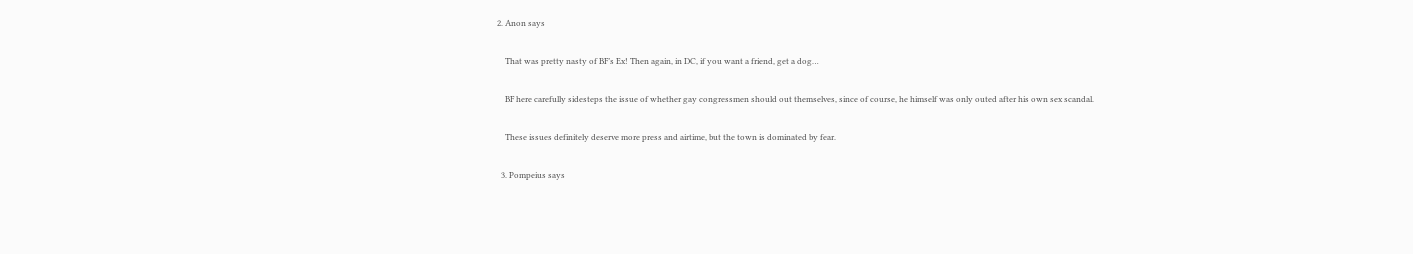2. Anon says

    That was pretty nasty of BF’s Ex! Then again, in DC, if you want a friend, get a dog…

    BF here carefully sidesteps the issue of whether gay congressmen should out themselves, since of course, he himself was only outed after his own sex scandal.

    These issues definitely deserve more press and airtime, but the town is dominated by fear.

  3. Pompeius says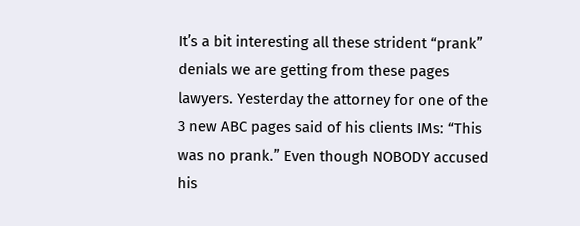It’s a bit interesting all these strident “prank” denials we are getting from these pages lawyers. Yesterday the attorney for one of the 3 new ABC pages said of his clients IMs: “This was no prank.” Even though NOBODY accused his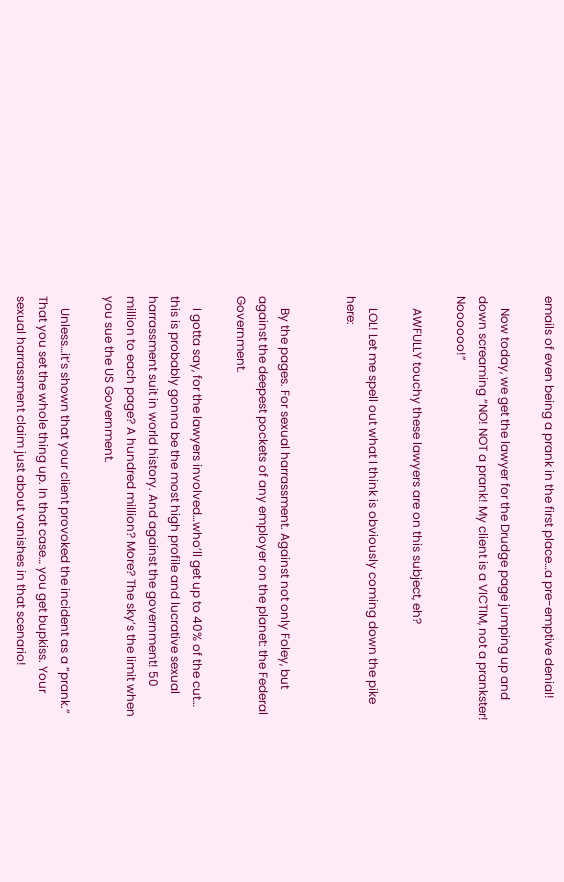emails of even being a prank in the first place…a pre-emptive denial!

    Now today, we get the lawyer for the Drudge page jumping up and down screaming “NO! NOT a prank! My client is a VICTIM, not a prankster! Noooooo!”

    AWFULLY touchy these lawyers are on this subject, eh?

    LOL! Let me spell out what I think is obviously coming down the pike here:


    By the pages. For sexual harrassment. Against not only Foley, but against the deepest pockets of any employer on the planet: the Federal Government.

    I gotta say, for the lawyers involved…who’ll get up to 40% of the cut… this is probably gonna be the most high profile and lucrative sexual harrassment suit in world history. And against the government! 50 million to each page? A hundred million? More? The sky’s the limit when you sue the US Government.

    Unless…it’s shown that your client provoked the incident as a “prank.” That you set the whole thing up. In that case… you get bupkiss. Your sexual harrassment claim just about vanishes in that scenario!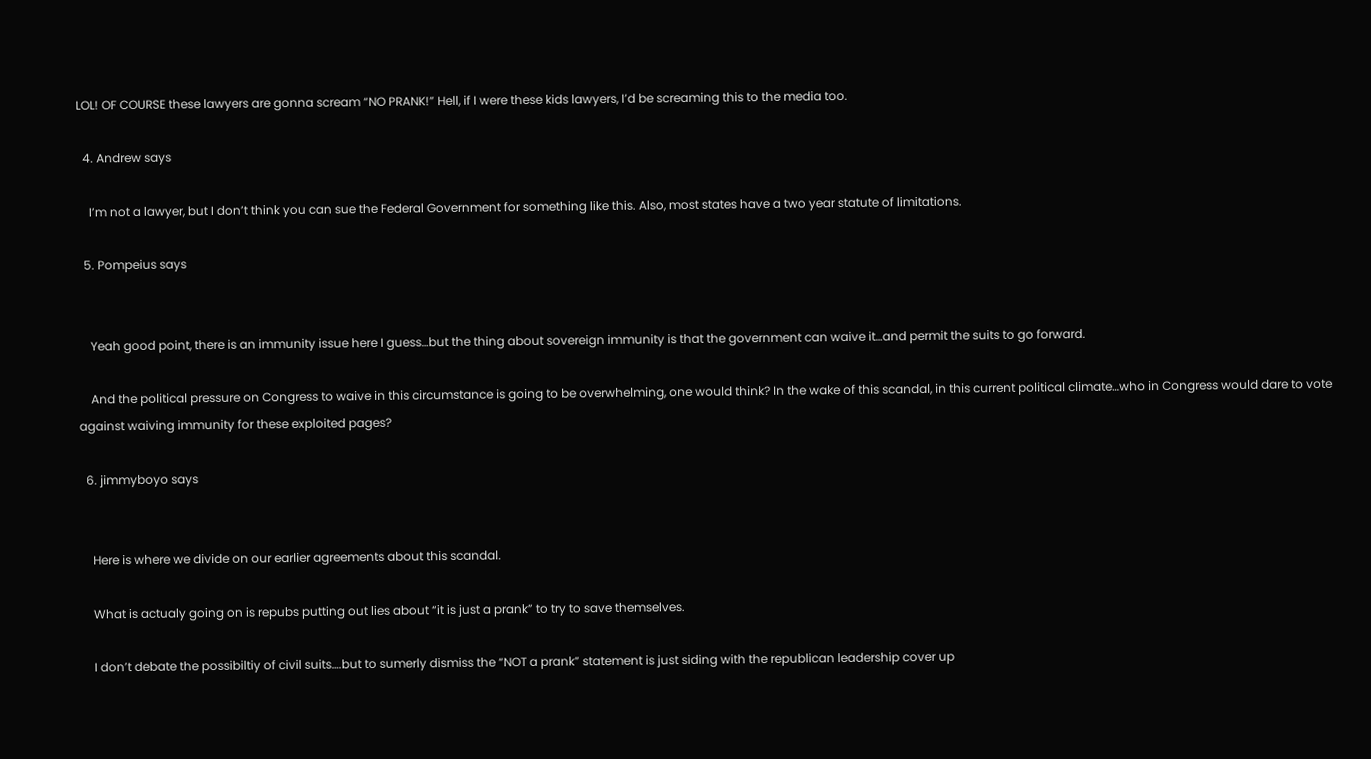LOL! OF COURSE these lawyers are gonna scream “NO PRANK!” Hell, if I were these kids lawyers, I’d be screaming this to the media too.

  4. Andrew says

    I’m not a lawyer, but I don’t think you can sue the Federal Government for something like this. Also, most states have a two year statute of limitations.

  5. Pompeius says


    Yeah good point, there is an immunity issue here I guess…but the thing about sovereign immunity is that the government can waive it…and permit the suits to go forward.

    And the political pressure on Congress to waive in this circumstance is going to be overwhelming, one would think? In the wake of this scandal, in this current political climate…who in Congress would dare to vote against waiving immunity for these exploited pages?

  6. jimmyboyo says


    Here is where we divide on our earlier agreements about this scandal.

    What is actualy going on is repubs putting out lies about “it is just a prank” to try to save themselves.

    I don’t debate the possibiltiy of civil suits….but to sumerly dismiss the “NOT a prank” statement is just siding with the republican leadership cover up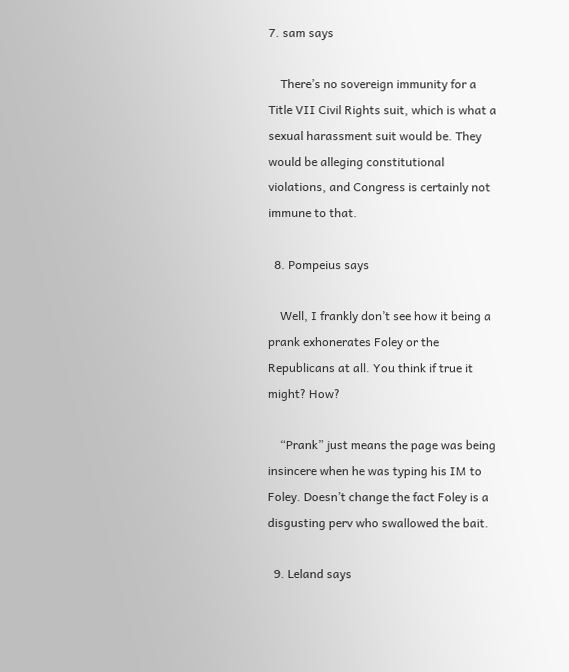7. sam says

    There’s no sovereign immunity for a Title VII Civil Rights suit, which is what a sexual harassment suit would be. They would be alleging constitutional violations, and Congress is certainly not immune to that.

  8. Pompeius says

    Well, I frankly don’t see how it being a prank exhonerates Foley or the Republicans at all. You think if true it might? How?

    “Prank” just means the page was being insincere when he was typing his IM to Foley. Doesn’t change the fact Foley is a disgusting perv who swallowed the bait.

  9. Leland says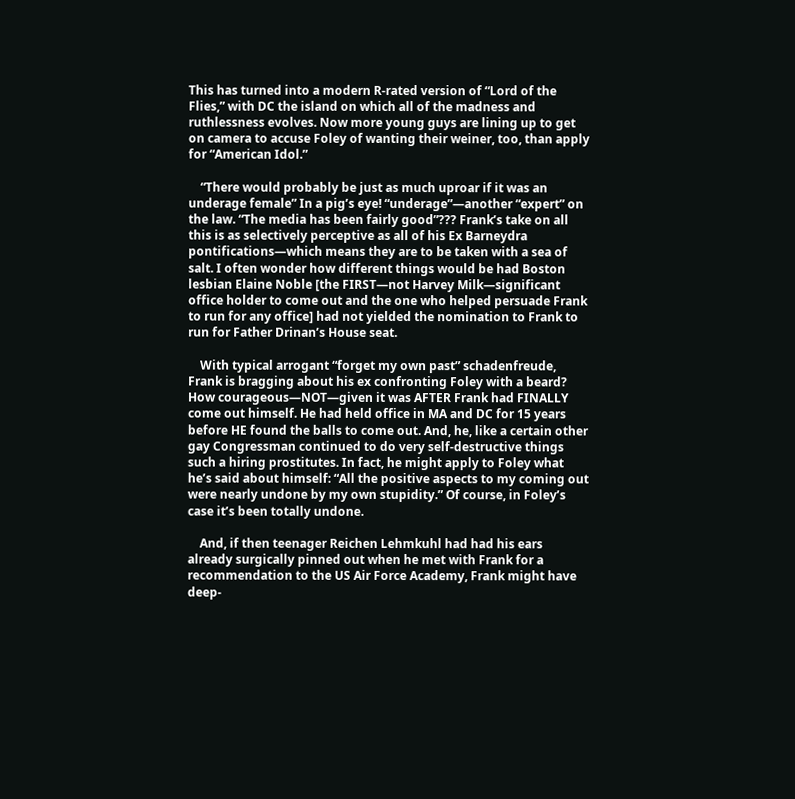This has turned into a modern R-rated version of “Lord of the Flies,” with DC the island on which all of the madness and ruthlessness evolves. Now more young guys are lining up to get on camera to accuse Foley of wanting their weiner, too, than apply for “American Idol.”

    “There would probably be just as much uproar if it was an underage female” In a pig’s eye! “underage”—another “expert” on the law. “The media has been fairly good”??? Frank’s take on all this is as selectively perceptive as all of his Ex Barneydra pontifications—which means they are to be taken with a sea of salt. I often wonder how different things would be had Boston lesbian Elaine Noble [the FIRST—not Harvey Milk—significant office holder to come out and the one who helped persuade Frank to run for any office] had not yielded the nomination to Frank to run for Father Drinan’s House seat.

    With typical arrogant “forget my own past” schadenfreude, Frank is bragging about his ex confronting Foley with a beard? How courageous—NOT—given it was AFTER Frank had FINALLY come out himself. He had held office in MA and DC for 15 years before HE found the balls to come out. And, he, like a certain other gay Congressman continued to do very self-destructive things such a hiring prostitutes. In fact, he might apply to Foley what he’s said about himself: “All the positive aspects to my coming out were nearly undone by my own stupidity.” Of course, in Foley’s case it’s been totally undone.

    And, if then teenager Reichen Lehmkuhl had had his ears already surgically pinned out when he met with Frank for a recommendation to the US Air Force Academy, Frank might have deep-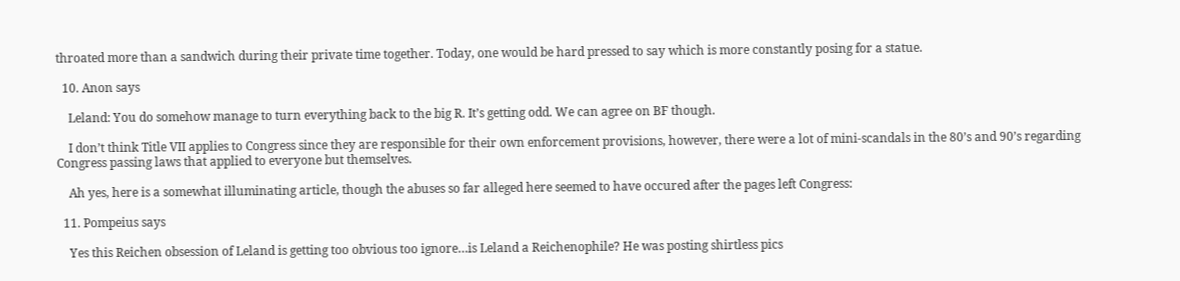throated more than a sandwich during their private time together. Today, one would be hard pressed to say which is more constantly posing for a statue.

  10. Anon says

    Leland: You do somehow manage to turn everything back to the big R. It’s getting odd. We can agree on BF though.

    I don’t think Title VII applies to Congress since they are responsible for their own enforcement provisions, however, there were a lot of mini-scandals in the 80’s and 90’s regarding Congress passing laws that applied to everyone but themselves.

    Ah yes, here is a somewhat illuminating article, though the abuses so far alleged here seemed to have occured after the pages left Congress:

  11. Pompeius says

    Yes this Reichen obsession of Leland is getting too obvious too ignore…is Leland a Reichenophile? He was posting shirtless pics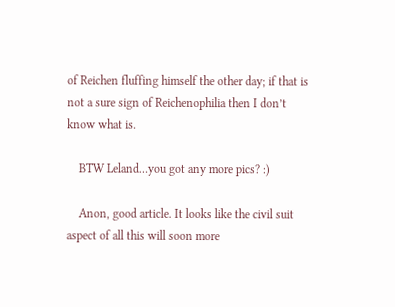of Reichen fluffing himself the other day; if that is not a sure sign of Reichenophilia then I don’t know what is.

    BTW Leland…you got any more pics? :)

    Anon, good article. It looks like the civil suit aspect of all this will soon more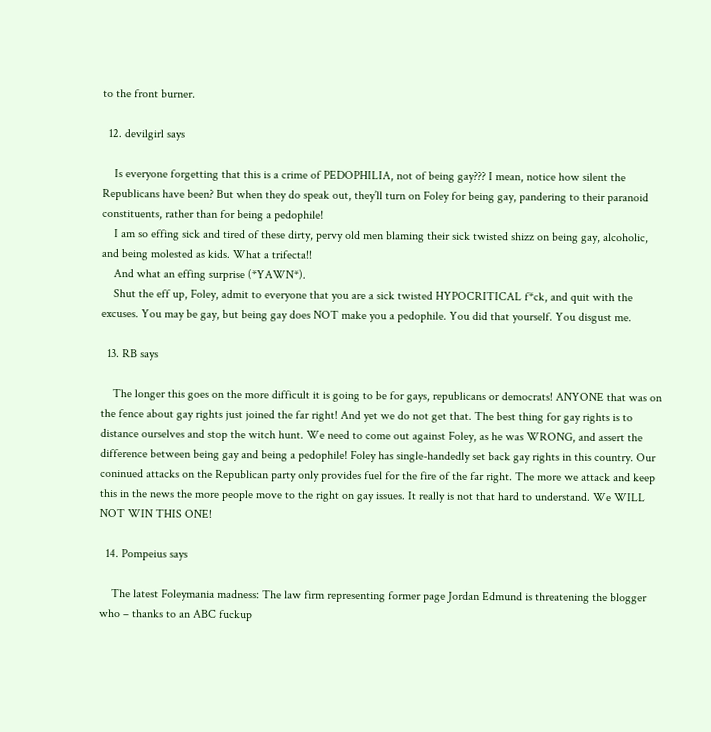to the front burner.

  12. devilgirl says

    Is everyone forgetting that this is a crime of PEDOPHILIA, not of being gay??? I mean, notice how silent the Republicans have been? But when they do speak out, they’ll turn on Foley for being gay, pandering to their paranoid constituents, rather than for being a pedophile!
    I am so effing sick and tired of these dirty, pervy old men blaming their sick twisted shizz on being gay, alcoholic, and being molested as kids. What a trifecta!!
    And what an effing surprise (*YAWN*).
    Shut the eff up, Foley, admit to everyone that you are a sick twisted HYPOCRITICAL f*ck, and quit with the excuses. You may be gay, but being gay does NOT make you a pedophile. You did that yourself. You disgust me.

  13. RB says

    The longer this goes on the more difficult it is going to be for gays, republicans or democrats! ANYONE that was on the fence about gay rights just joined the far right! And yet we do not get that. The best thing for gay rights is to distance ourselves and stop the witch hunt. We need to come out against Foley, as he was WRONG, and assert the difference between being gay and being a pedophile! Foley has single-handedly set back gay rights in this country. Our coninued attacks on the Republican party only provides fuel for the fire of the far right. The more we attack and keep this in the news the more people move to the right on gay issues. It really is not that hard to understand. We WILL NOT WIN THIS ONE!

  14. Pompeius says

    The latest Foleymania madness: The law firm representing former page Jordan Edmund is threatening the blogger who – thanks to an ABC fuckup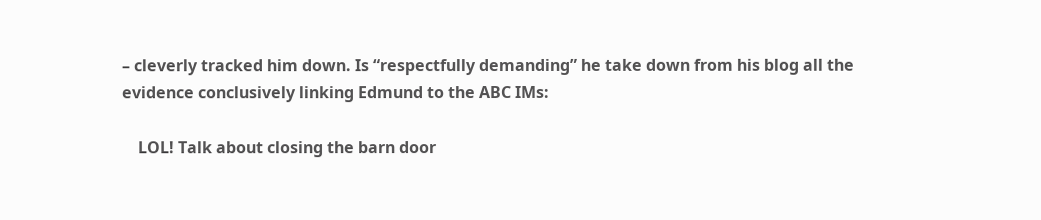– cleverly tracked him down. Is “respectfully demanding” he take down from his blog all the evidence conclusively linking Edmund to the ABC IMs:

    LOL! Talk about closing the barn door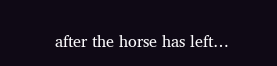after the horse has left…